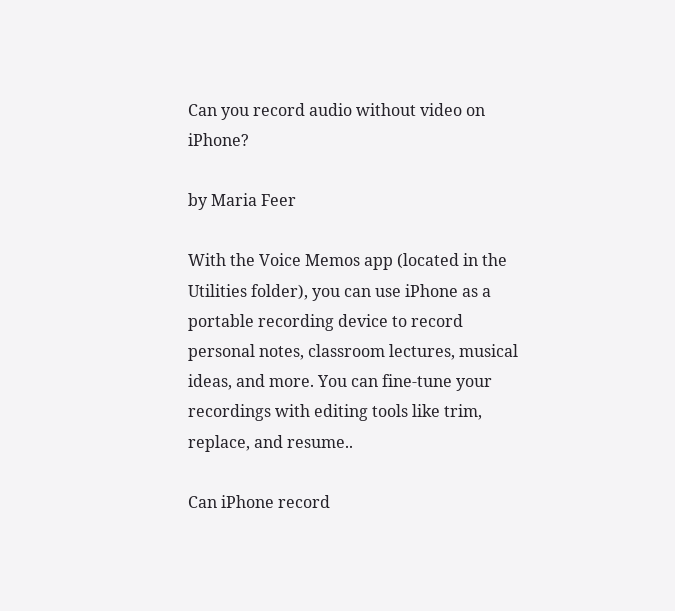Can you record audio without video on iPhone?

by Maria Feer

With the Voice Memos app (located in the Utilities folder), you can use iPhone as a portable recording device to record personal notes, classroom lectures, musical ideas, and more. You can fine-tune your recordings with editing tools like trim, replace, and resume..

Can iPhone record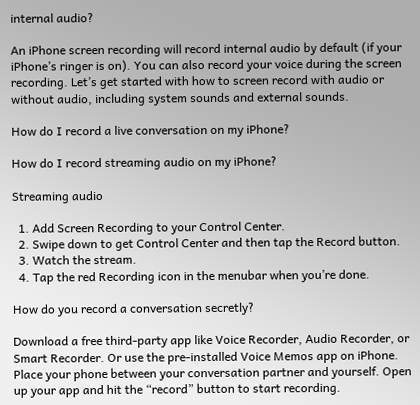internal audio?

An iPhone screen recording will record internal audio by default (if your iPhone’s ringer is on). You can also record your voice during the screen recording. Let’s get started with how to screen record with audio or without audio, including system sounds and external sounds.

How do I record a live conversation on my iPhone?

How do I record streaming audio on my iPhone?

Streaming audio

  1. Add Screen Recording to your Control Center.
  2. Swipe down to get Control Center and then tap the Record button.
  3. Watch the stream.
  4. Tap the red Recording icon in the menubar when you’re done.

How do you record a conversation secretly?

Download a free third-party app like Voice Recorder, Audio Recorder, or Smart Recorder. Or use the pre-installed Voice Memos app on iPhone. Place your phone between your conversation partner and yourself. Open up your app and hit the “record” button to start recording.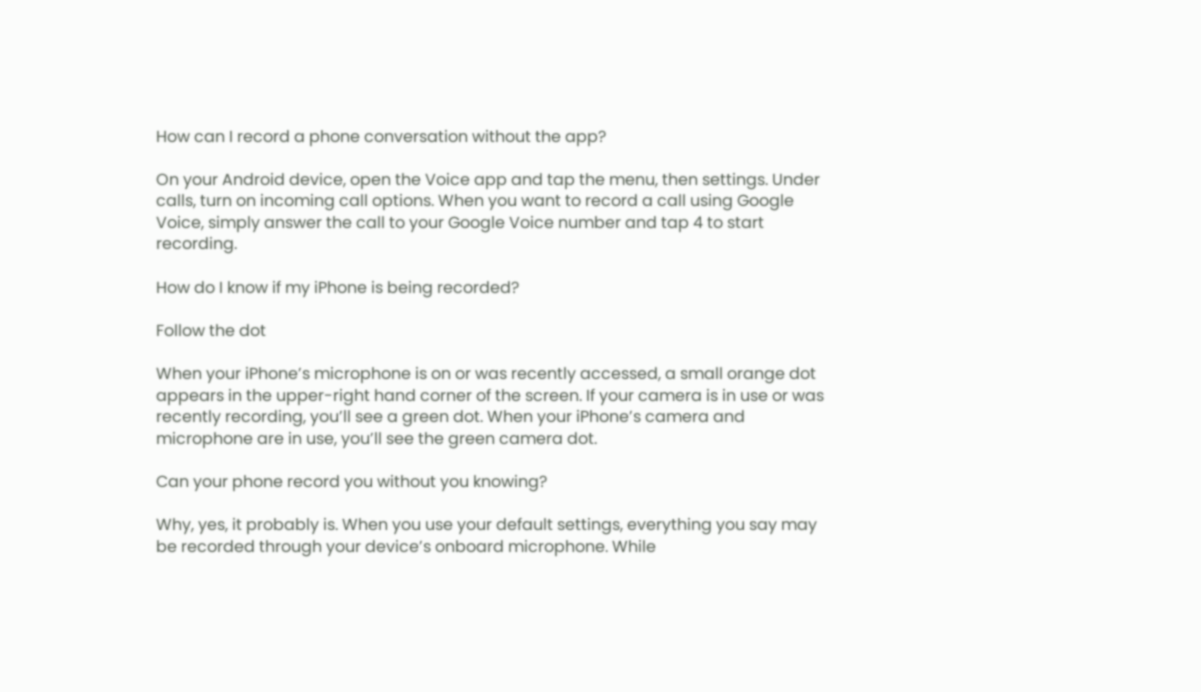How can I record a phone conversation without the app?

On your Android device, open the Voice app and tap the menu, then settings. Under calls, turn on incoming call options. When you want to record a call using Google Voice, simply answer the call to your Google Voice number and tap 4 to start recording.

How do I know if my iPhone is being recorded?

Follow the dot

When your iPhone’s microphone is on or was recently accessed, a small orange dot appears in the upper-right hand corner of the screen. If your camera is in use or was recently recording, you’ll see a green dot. When your iPhone’s camera and microphone are in use, you’ll see the green camera dot.

Can your phone record you without you knowing?

Why, yes, it probably is. When you use your default settings, everything you say may be recorded through your device’s onboard microphone. While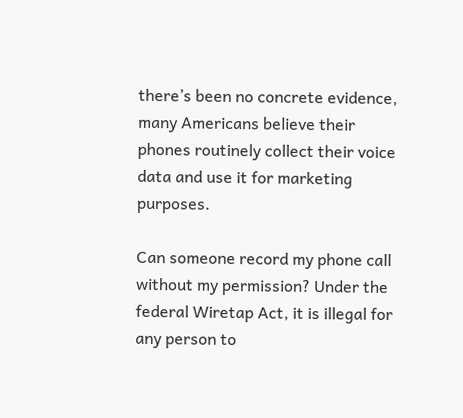there’s been no concrete evidence, many Americans believe their phones routinely collect their voice data and use it for marketing purposes.

Can someone record my phone call without my permission? Under the federal Wiretap Act, it is illegal for any person to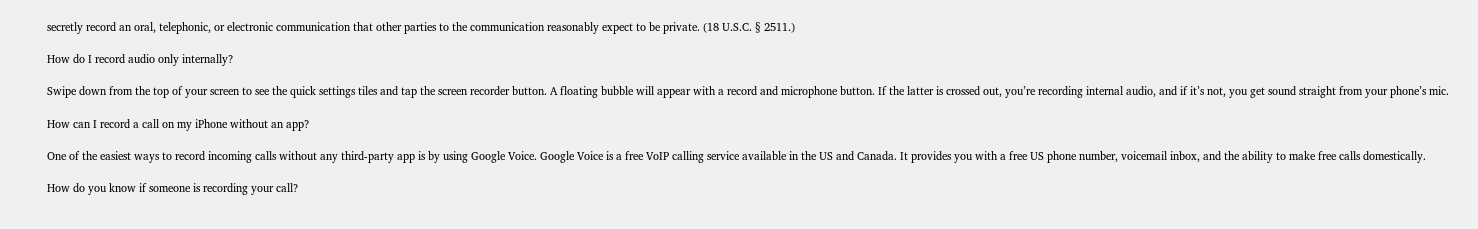secretly record an oral, telephonic, or electronic communication that other parties to the communication reasonably expect to be private. (18 U.S.C. § 2511.)

How do I record audio only internally?

Swipe down from the top of your screen to see the quick settings tiles and tap the screen recorder button. A floating bubble will appear with a record and microphone button. If the latter is crossed out, you’re recording internal audio, and if it’s not, you get sound straight from your phone’s mic.

How can I record a call on my iPhone without an app?

One of the easiest ways to record incoming calls without any third-party app is by using Google Voice. Google Voice is a free VoIP calling service available in the US and Canada. It provides you with a free US phone number, voicemail inbox, and the ability to make free calls domestically.

How do you know if someone is recording your call?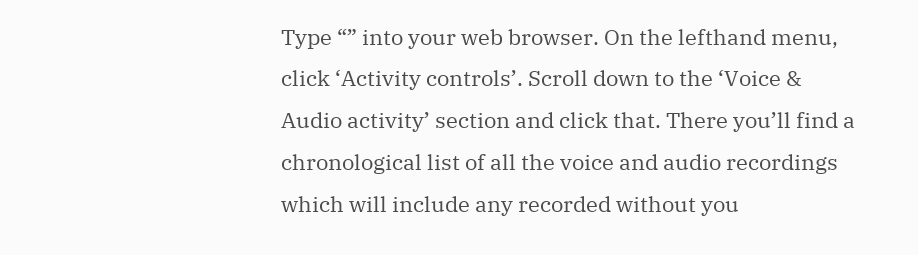Type “” into your web browser. On the lefthand menu, click ‘Activity controls’. Scroll down to the ‘Voice & Audio activity’ section and click that. There you’ll find a chronological list of all the voice and audio recordings which will include any recorded without you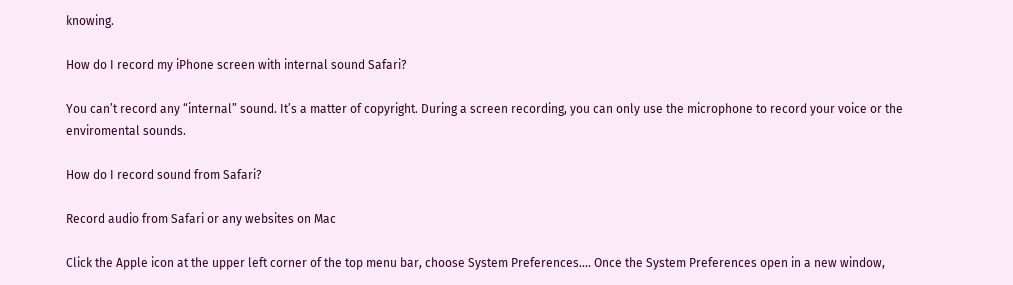knowing.

How do I record my iPhone screen with internal sound Safari?

You can’t record any “internal” sound. It’s a matter of copyright. During a screen recording, you can only use the microphone to record your voice or the enviromental sounds.

How do I record sound from Safari?

Record audio from Safari or any websites on Mac

Click the Apple icon at the upper left corner of the top menu bar, choose System Preferences…. Once the System Preferences open in a new window,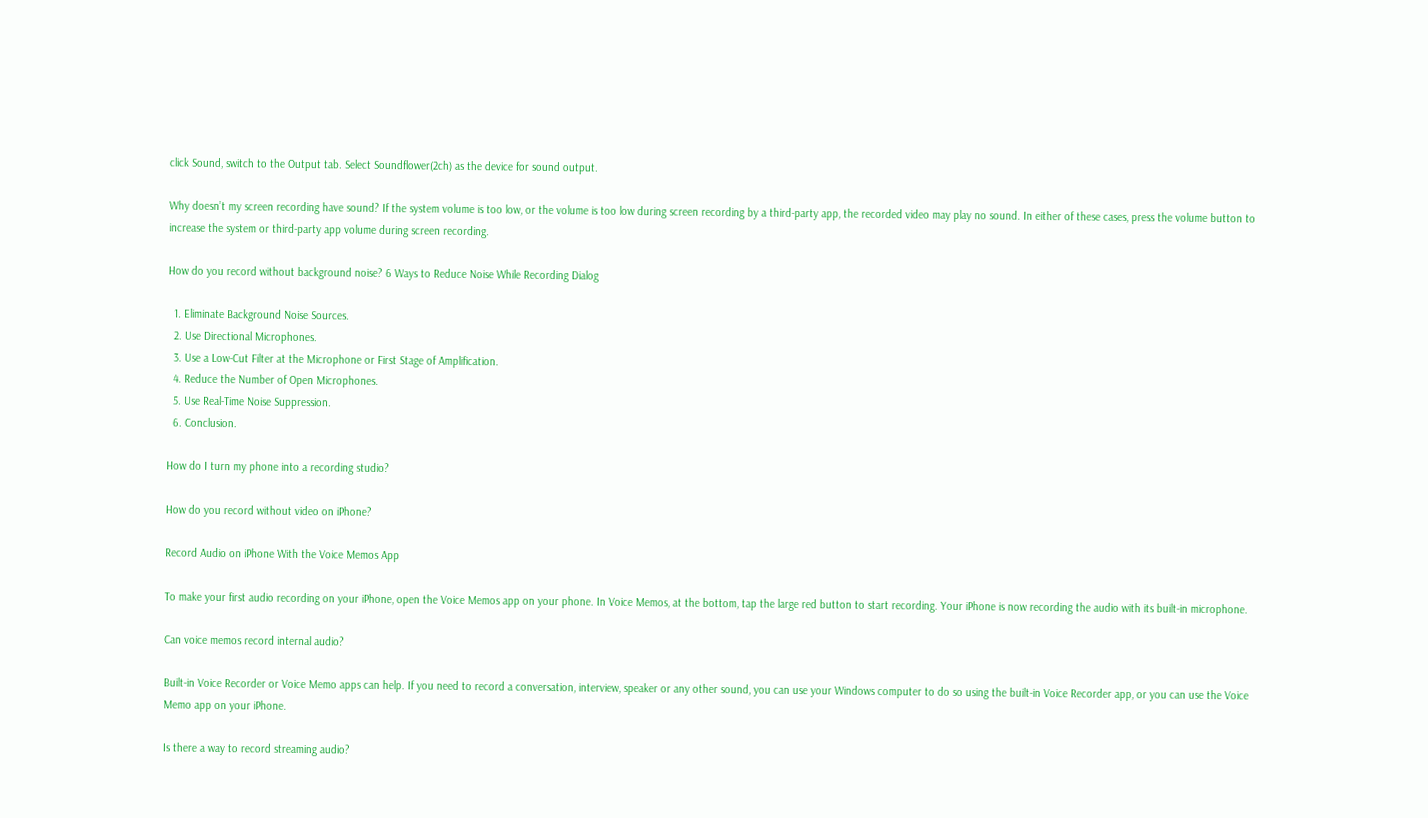click Sound, switch to the Output tab. Select Soundflower(2ch) as the device for sound output.

Why doesn’t my screen recording have sound? If the system volume is too low, or the volume is too low during screen recording by a third-party app, the recorded video may play no sound. In either of these cases, press the volume button to increase the system or third-party app volume during screen recording.

How do you record without background noise? 6 Ways to Reduce Noise While Recording Dialog

  1. Eliminate Background Noise Sources.
  2. Use Directional Microphones.
  3. Use a Low-Cut Filter at the Microphone or First Stage of Amplification.
  4. Reduce the Number of Open Microphones.
  5. Use Real-Time Noise Suppression.
  6. Conclusion.

How do I turn my phone into a recording studio?

How do you record without video on iPhone?

Record Audio on iPhone With the Voice Memos App

To make your first audio recording on your iPhone, open the Voice Memos app on your phone. In Voice Memos, at the bottom, tap the large red button to start recording. Your iPhone is now recording the audio with its built-in microphone.

Can voice memos record internal audio?

Built-in Voice Recorder or Voice Memo apps can help. If you need to record a conversation, interview, speaker or any other sound, you can use your Windows computer to do so using the built-in Voice Recorder app, or you can use the Voice Memo app on your iPhone.

Is there a way to record streaming audio?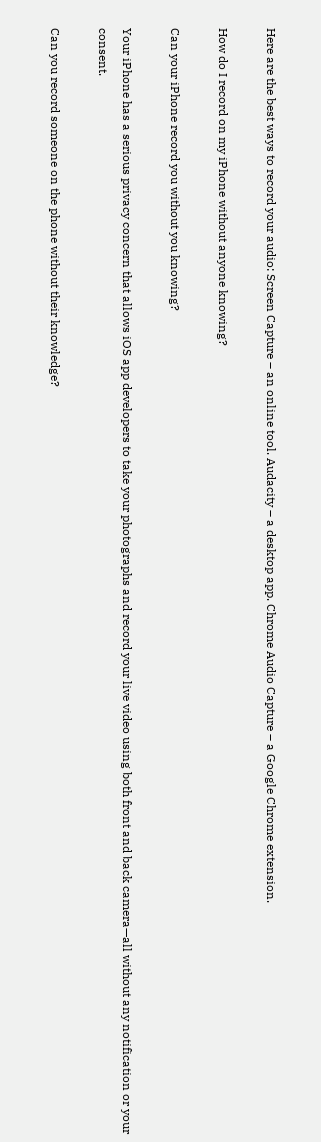Here are the best ways to record your audio: Screen Capture – an online tool. Audacity – a desktop app. Chrome Audio Capture – a Google Chrome extension.

How do I record on my iPhone without anyone knowing?

Can your iPhone record you without you knowing?

Your iPhone has a serious privacy concern that allows iOS app developers to take your photographs and record your live video using both front and back camera—all without any notification or your consent.

Can you record someone on the phone without their knowledge?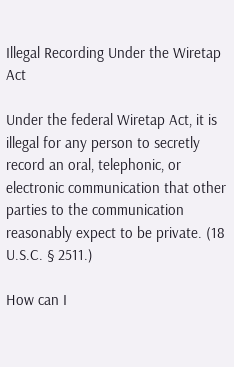Illegal Recording Under the Wiretap Act

Under the federal Wiretap Act, it is illegal for any person to secretly record an oral, telephonic, or electronic communication that other parties to the communication reasonably expect to be private. (18 U.S.C. § 2511.)

How can I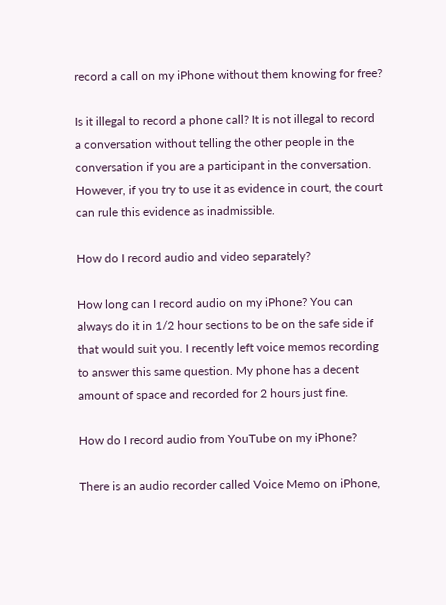record a call on my iPhone without them knowing for free?

Is it illegal to record a phone call? It is not illegal to record a conversation without telling the other people in the conversation if you are a participant in the conversation. However, if you try to use it as evidence in court, the court can rule this evidence as inadmissible.

How do I record audio and video separately?

How long can I record audio on my iPhone? You can always do it in 1/2 hour sections to be on the safe side if that would suit you. I recently left voice memos recording to answer this same question. My phone has a decent amount of space and recorded for 2 hours just fine.

How do I record audio from YouTube on my iPhone?

There is an audio recorder called Voice Memo on iPhone,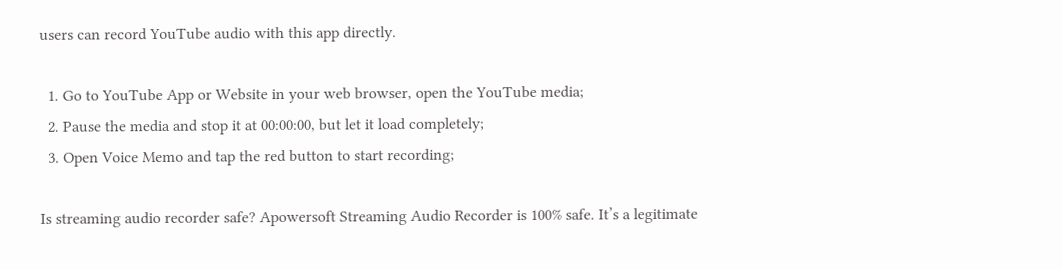users can record YouTube audio with this app directly.

  1. Go to YouTube App or Website in your web browser, open the YouTube media;
  2. Pause the media and stop it at 00:00:00, but let it load completely;
  3. Open Voice Memo and tap the red button to start recording;

Is streaming audio recorder safe? Apowersoft Streaming Audio Recorder is 100% safe. It’s a legitimate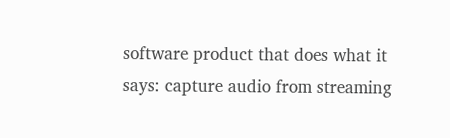software product that does what it says: capture audio from streaming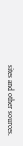sites and other sources.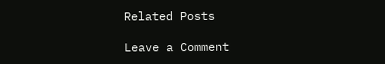Related Posts

Leave a Comment